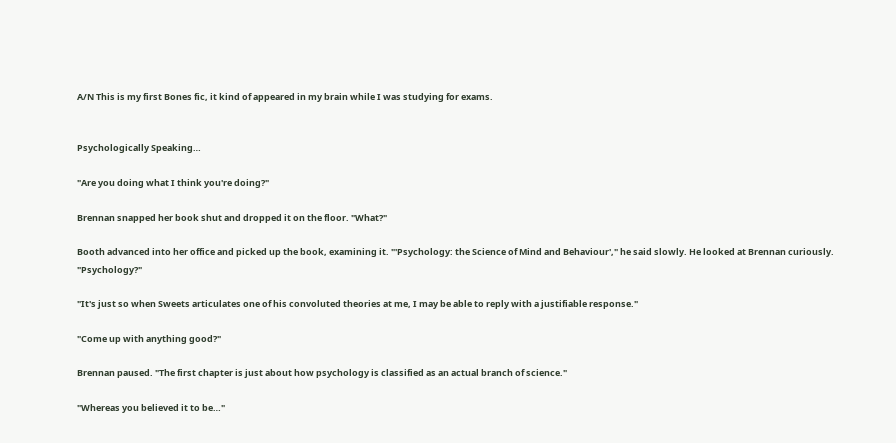A/N This is my first Bones fic, it kind of appeared in my brain while I was studying for exams.


Psychologically Speaking…

"Are you doing what I think you're doing?"

Brennan snapped her book shut and dropped it on the floor. "What?"

Booth advanced into her office and picked up the book, examining it. "'Psychology: the Science of Mind and Behaviour'," he said slowly. He looked at Brennan curiously. "Psychology?"

"It's just so when Sweets articulates one of his convoluted theories at me, I may be able to reply with a justifiable response."

"Come up with anything good?"

Brennan paused. "The first chapter is just about how psychology is classified as an actual branch of science."

"Whereas you believed it to be…"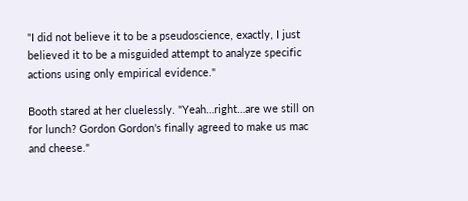"I did not believe it to be a pseudoscience, exactly, I just believed it to be a misguided attempt to analyze specific actions using only empirical evidence."

Booth stared at her cluelessly. "Yeah…right…are we still on for lunch? Gordon Gordon's finally agreed to make us mac and cheese."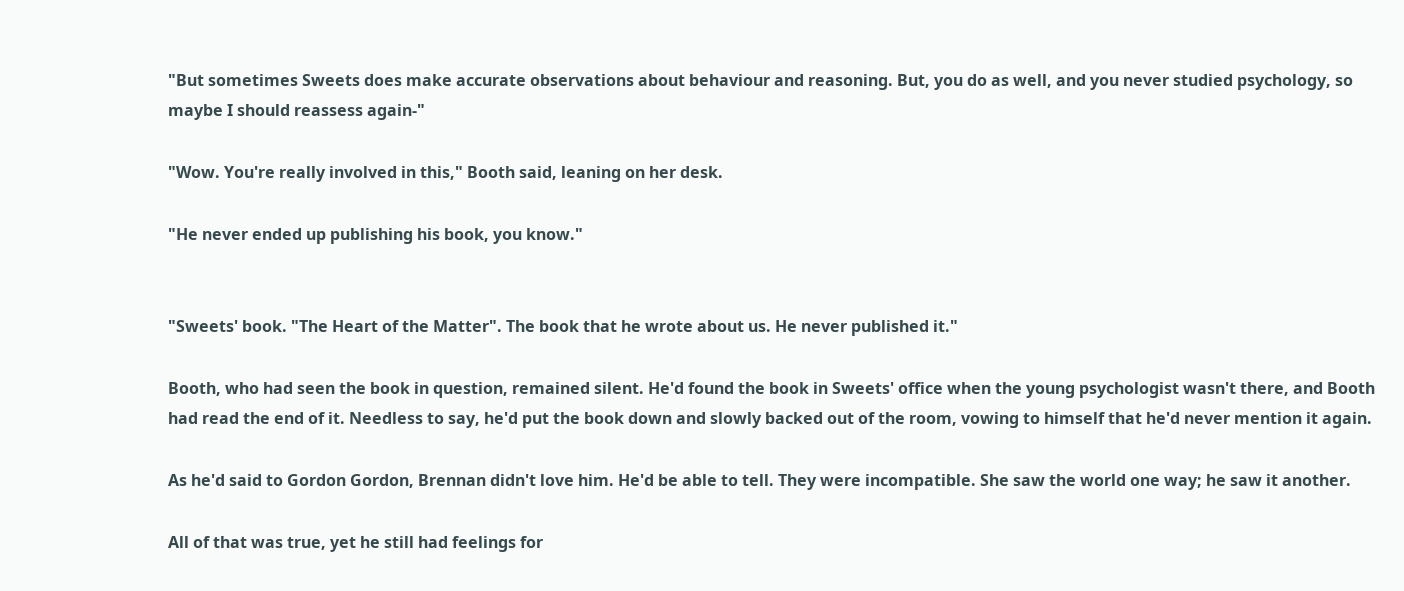"But sometimes Sweets does make accurate observations about behaviour and reasoning. But, you do as well, and you never studied psychology, so maybe I should reassess again-"

"Wow. You're really involved in this," Booth said, leaning on her desk.

"He never ended up publishing his book, you know."


"Sweets' book. "The Heart of the Matter". The book that he wrote about us. He never published it."

Booth, who had seen the book in question, remained silent. He'd found the book in Sweets' office when the young psychologist wasn't there, and Booth had read the end of it. Needless to say, he'd put the book down and slowly backed out of the room, vowing to himself that he'd never mention it again.

As he'd said to Gordon Gordon, Brennan didn't love him. He'd be able to tell. They were incompatible. She saw the world one way; he saw it another.

All of that was true, yet he still had feelings for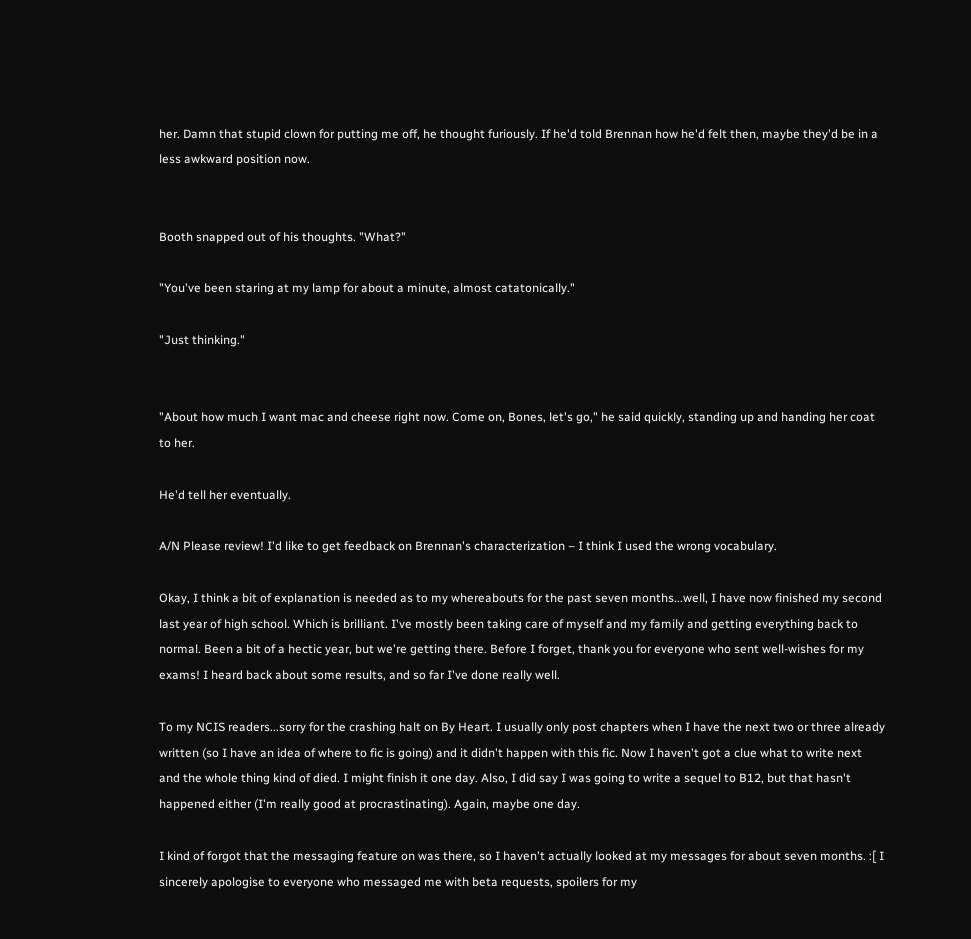her. Damn that stupid clown for putting me off, he thought furiously. If he'd told Brennan how he'd felt then, maybe they'd be in a less awkward position now.


Booth snapped out of his thoughts. "What?"

"You've been staring at my lamp for about a minute, almost catatonically."

"Just thinking."


"About how much I want mac and cheese right now. Come on, Bones, let's go," he said quickly, standing up and handing her coat to her.

He'd tell her eventually.

A/N Please review! I'd like to get feedback on Brennan's characterization – I think I used the wrong vocabulary.

Okay, I think a bit of explanation is needed as to my whereabouts for the past seven months...well, I have now finished my second last year of high school. Which is brilliant. I've mostly been taking care of myself and my family and getting everything back to normal. Been a bit of a hectic year, but we're getting there. Before I forget, thank you for everyone who sent well-wishes for my exams! I heard back about some results, and so far I've done really well.

To my NCIS readers...sorry for the crashing halt on By Heart. I usually only post chapters when I have the next two or three already written (so I have an idea of where to fic is going) and it didn't happen with this fic. Now I haven't got a clue what to write next and the whole thing kind of died. I might finish it one day. Also, I did say I was going to write a sequel to B12, but that hasn't happened either (I'm really good at procrastinating). Again, maybe one day.

I kind of forgot that the messaging feature on was there, so I haven't actually looked at my messages for about seven months. :[ I sincerely apologise to everyone who messaged me with beta requests, spoilers for my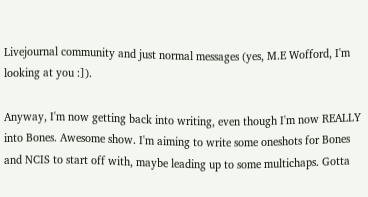Livejournal community and just normal messages (yes, M.E Wofford, I'm looking at you :]).

Anyway, I'm now getting back into writing, even though I'm now REALLY into Bones. Awesome show. I'm aiming to write some oneshots for Bones and NCIS to start off with, maybe leading up to some multichaps. Gotta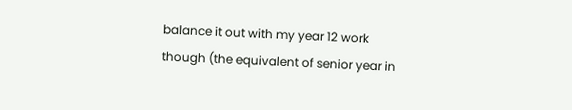balance it out with my year 12 work though (the equivalent of senior year in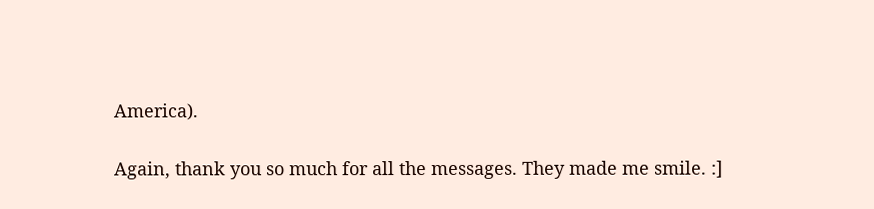America).

Again, thank you so much for all the messages. They made me smile. :]